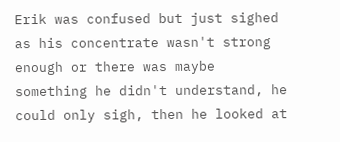Erik was confused but just sighed as his concentrate wasn't strong enough or there was maybe something he didn't understand, he could only sigh, then he looked at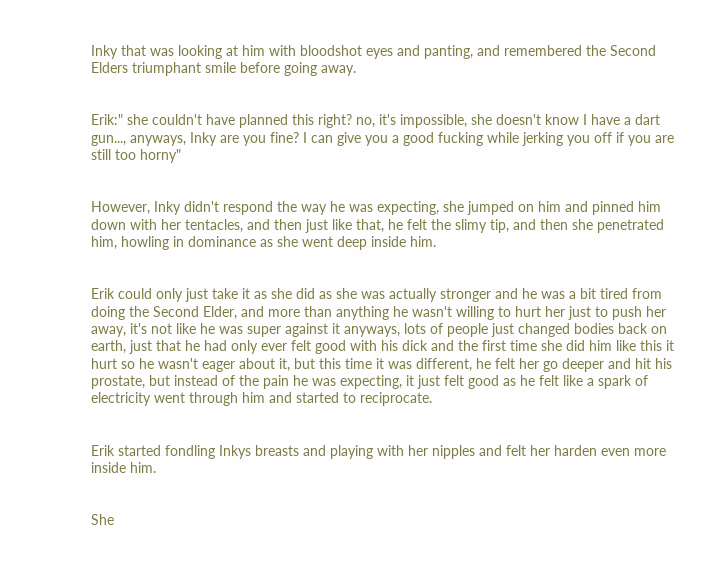Inky that was looking at him with bloodshot eyes and panting, and remembered the Second Elders triumphant smile before going away.


Erik:" she couldn't have planned this right? no, it's impossible, she doesn't know I have a dart gun..., anyways, Inky are you fine? I can give you a good fucking while jerking you off if you are still too horny"


However, Inky didn't respond the way he was expecting, she jumped on him and pinned him down with her tentacles, and then just like that, he felt the slimy tip, and then she penetrated him, howling in dominance as she went deep inside him.


Erik could only just take it as she did as she was actually stronger and he was a bit tired from doing the Second Elder, and more than anything he wasn't willing to hurt her just to push her away, it's not like he was super against it anyways, lots of people just changed bodies back on earth, just that he had only ever felt good with his dick and the first time she did him like this it hurt so he wasn't eager about it, but this time it was different, he felt her go deeper and hit his prostate, but instead of the pain he was expecting, it just felt good as he felt like a spark of electricity went through him and started to reciprocate.


Erik started fondling Inkys breasts and playing with her nipples and felt her harden even more inside him.


She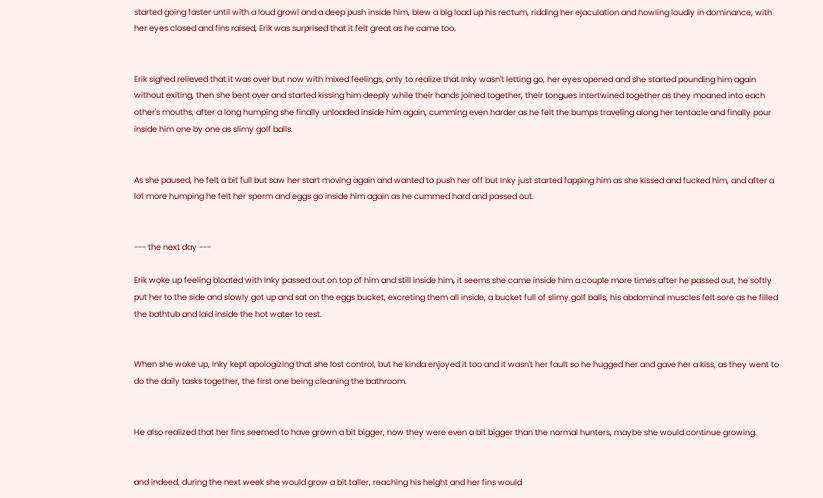started going faster until with a loud growl and a deep push inside him, blew a big load up his rectum, ridding her ejaculation and howling loudly in dominance, with her eyes closed and fins raised, Erik was surprised that it felt great as he came too.


Erik sighed relieved that it was over but now with mixed feelings, only to realize that Inky wasn't letting go, her eyes opened and she started pounding him again without exiting, then she bent over and started kissing him deeply while their hands joined together, their tongues intertwined together as they moaned into each other's mouths, after a long humping she finally unloaded inside him again, cumming even harder as he felt the bumps traveling along her tentacle and finally pour inside him one by one as slimy golf balls.


As she paused, he felt a bit full but saw her start moving again and wanted to push her off but Inky just started fapping him as she kissed and fucked him, and after a lot more humping he felt her sperm and eggs go inside him again as he cummed hard and passed out.


--- the next day ---

Erik woke up feeling bloated with Inky passed out on top of him and still inside him, it seems she came inside him a couple more times after he passed out, he softly put her to the side and slowly got up and sat on the eggs bucket, excreting them all inside, a bucket full of slimy golf balls, his abdominal muscles felt sore as he filled the bathtub and laid inside the hot water to rest.


When she woke up, Inky kept apologizing that she lost control, but he kinda enjoyed it too and it wasn't her fault so he hugged her and gave her a kiss, as they went to do the daily tasks together, the first one being cleaning the bathroom.


He also realized that her fins seemed to have grown a bit bigger, now they were even a bit bigger than the normal hunters, maybe she would continue growing.


and indeed, during the next week she would grow a bit taller, reaching his height and her fins would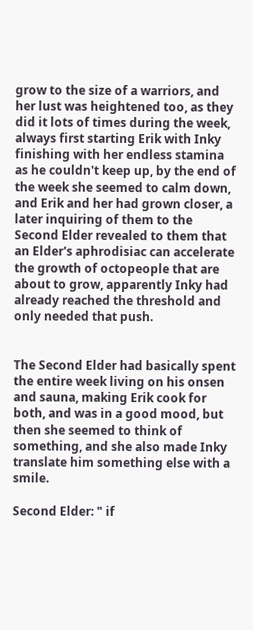grow to the size of a warriors, and her lust was heightened too, as they did it lots of times during the week, always first starting Erik with Inky finishing with her endless stamina as he couldn't keep up, by the end of the week she seemed to calm down, and Erik and her had grown closer, a later inquiring of them to the Second Elder revealed to them that an Elder's aphrodisiac can accelerate the growth of octopeople that are about to grow, apparently Inky had already reached the threshold and only needed that push.


The Second Elder had basically spent the entire week living on his onsen and sauna, making Erik cook for both, and was in a good mood, but then she seemed to think of something, and she also made Inky translate him something else with a smile.

Second Elder: " if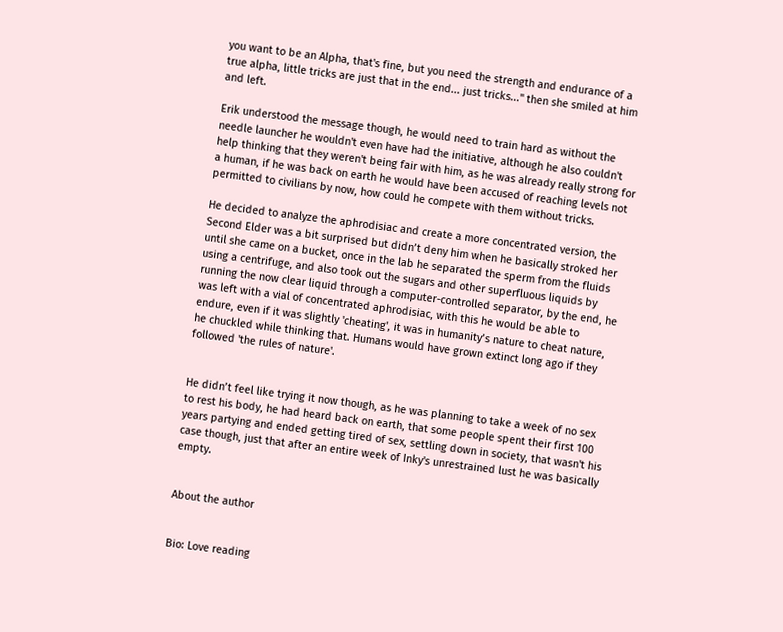you want to be an Alpha, that's fine, but you need the strength and endurance of a true alpha, little tricks are just that in the end... just tricks..." then she smiled at him and left.

Erik understood the message though, he would need to train hard as without the needle launcher he wouldn't even have had the initiative, although he also couldn't help thinking that they weren't being fair with him, as he was already really strong for a human, if he was back on earth he would have been accused of reaching levels not permitted to civilians by now, how could he compete with them without tricks.

He decided to analyze the aphrodisiac and create a more concentrated version, the Second Elder was a bit surprised but didn’t deny him when he basically stroked her until she came on a bucket, once in the lab he separated the sperm from the fluids using a centrifuge, and also took out the sugars and other superfluous liquids by running the now clear liquid through a computer-controlled separator, by the end, he was left with a vial of concentrated aphrodisiac, with this he would be able to endure, even if it was slightly 'cheating', it was in humanity’s nature to cheat nature, he chuckled while thinking that. Humans would have grown extinct long ago if they followed 'the rules of nature'.


He didn’t feel like trying it now though, as he was planning to take a week of no sex to rest his body, he had heard back on earth, that some people spent their first 100 years partying and ended getting tired of sex, settling down in society, that wasn't his case though, just that after an entire week of Inky's unrestrained lust he was basically empty.


About the author


Bio: Love reading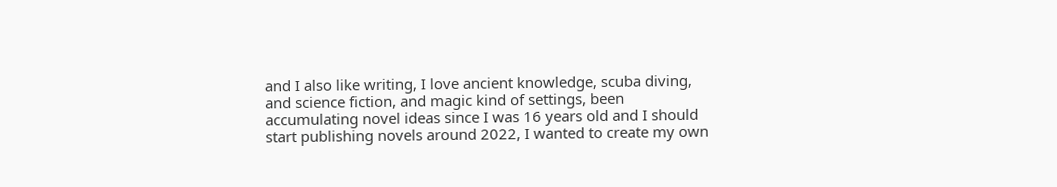and I also like writing, I love ancient knowledge, scuba diving, and science fiction, and magic kind of settings, been accumulating novel ideas since I was 16 years old and I should start publishing novels around 2022, I wanted to create my own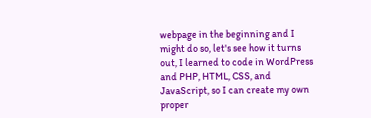webpage in the beginning and I might do so, let's see how it turns out, I learned to code in WordPress and PHP, HTML, CSS, and JavaScript, so I can create my own proper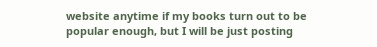website anytime if my books turn out to be popular enough, but I will be just posting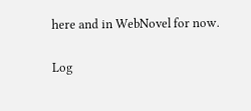here and in WebNovel for now.

Log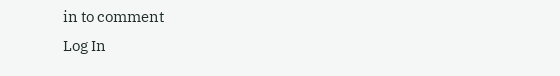in to comment
Log In